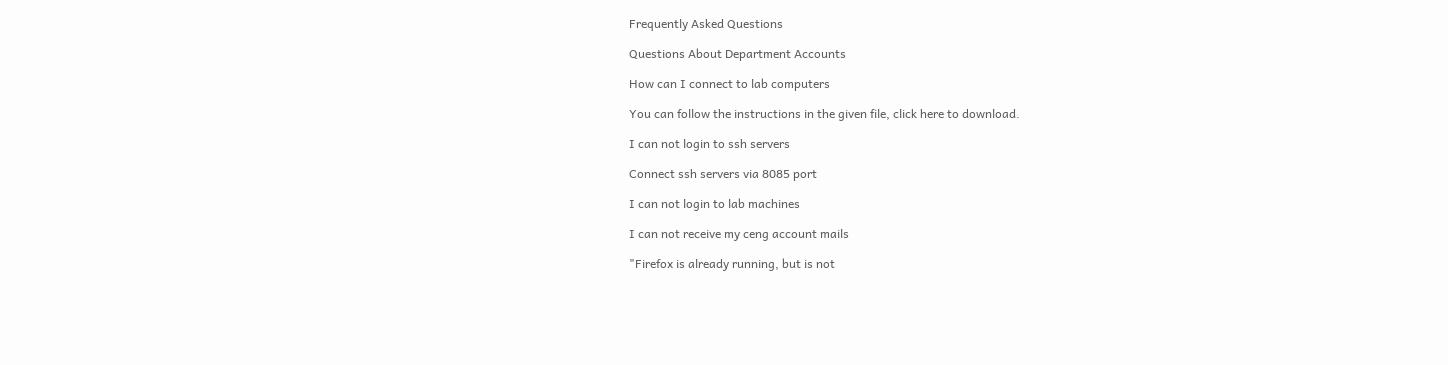Frequently Asked Questions

Questions About Department Accounts

How can I connect to lab computers

You can follow the instructions in the given file, click here to download.

I can not login to ssh servers

Connect ssh servers via 8085 port

I can not login to lab machines

I can not receive my ceng account mails

"Firefox is already running, but is not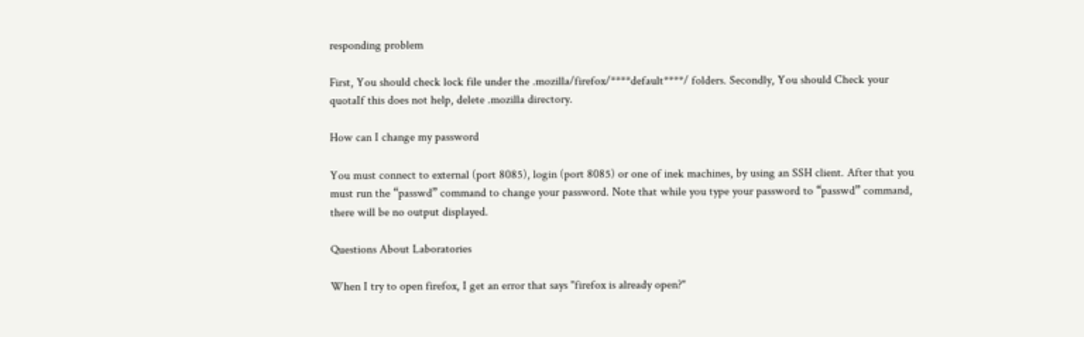responding problem

First, You should check lock file under the .mozilla/firefox/****default****/ folders. Secondly, You should Check your quotaIf this does not help, delete .mozilla directory.

How can I change my password

You must connect to external (port 8085), login (port 8085) or one of inek machines, by using an SSH client. After that you must run the “passwd” command to change your password. Note that while you type your password to “passwd” command, there will be no output displayed.

Questions About Laboratories

When I try to open firefox, I get an error that says "firefox is already open?"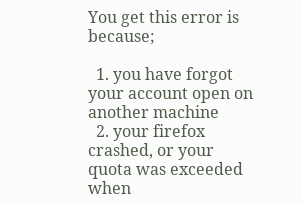You get this error is because;

  1. you have forgot your account open on another machine
  2. your firefox crashed, or your quota was exceeded when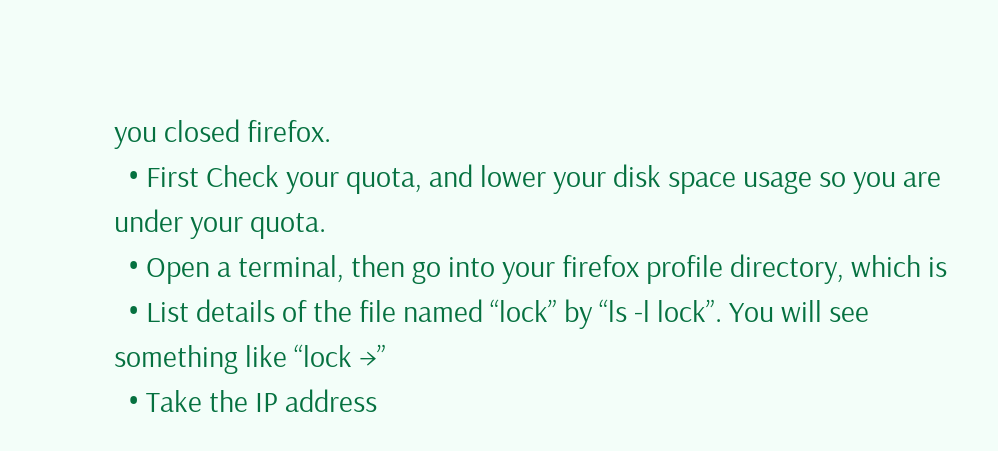you closed firefox.
  • First Check your quota, and lower your disk space usage so you are under your quota.
  • Open a terminal, then go into your firefox profile directory, which is
  • List details of the file named “lock” by “ls -l lock”. You will see something like “lock →”
  • Take the IP address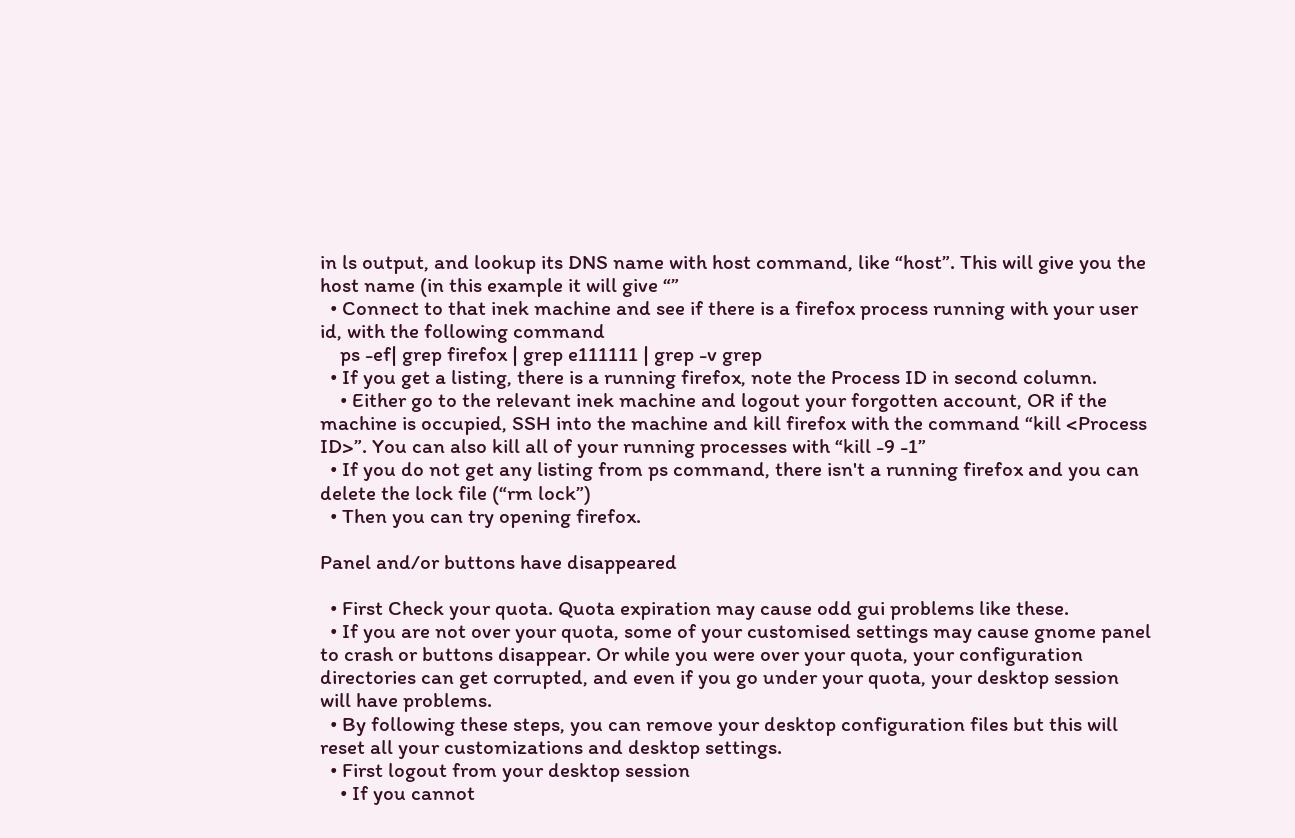in ls output, and lookup its DNS name with host command, like “host”. This will give you the host name (in this example it will give “”
  • Connect to that inek machine and see if there is a firefox process running with your user id, with the following command
    ps -ef| grep firefox | grep e111111 | grep -v grep
  • If you get a listing, there is a running firefox, note the Process ID in second column.
    • Either go to the relevant inek machine and logout your forgotten account, OR if the machine is occupied, SSH into the machine and kill firefox with the command “kill <Process ID>”. You can also kill all of your running processes with “kill -9 -1”
  • If you do not get any listing from ps command, there isn't a running firefox and you can delete the lock file (“rm lock”)
  • Then you can try opening firefox.

Panel and/or buttons have disappeared

  • First Check your quota. Quota expiration may cause odd gui problems like these.
  • If you are not over your quota, some of your customised settings may cause gnome panel to crash or buttons disappear. Or while you were over your quota, your configuration directories can get corrupted, and even if you go under your quota, your desktop session will have problems.
  • By following these steps, you can remove your desktop configuration files but this will reset all your customizations and desktop settings.
  • First logout from your desktop session
    • If you cannot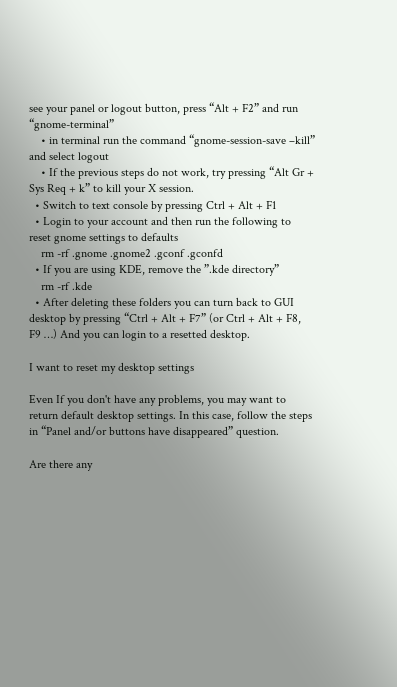see your panel or logout button, press “Alt + F2” and run “gnome-terminal”
    • in terminal run the command “gnome-session-save –kill” and select logout
    • If the previous steps do not work, try pressing “Alt Gr + Sys Req + k” to kill your X session.
  • Switch to text console by pressing Ctrl + Alt + F1
  • Login to your account and then run the following to reset gnome settings to defaults
    rm -rf .gnome .gnome2 .gconf .gconfd
  • If you are using KDE, remove the ”.kde directory”
    rm -rf .kde
  • After deleting these folders you can turn back to GUI desktop by pressing “Ctrl + Alt + F7” (or Ctrl + Alt + F8, F9 …) And you can login to a resetted desktop.

I want to reset my desktop settings

Even If you don't have any problems, you may want to return default desktop settings. In this case, follow the steps in “Panel and/or buttons have disappeared” question.

Are there any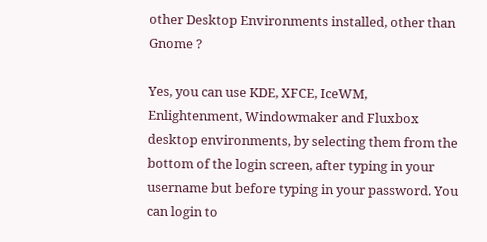other Desktop Environments installed, other than Gnome ?

Yes, you can use KDE, XFCE, IceWM, Enlightenment, Windowmaker and Fluxbox desktop environments, by selecting them from the bottom of the login screen, after typing in your username but before typing in your password. You can login to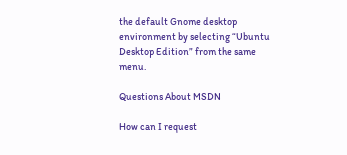the default Gnome desktop environment by selecting “Ubuntu Desktop Edition” from the same menu.

Questions About MSDN

How can I request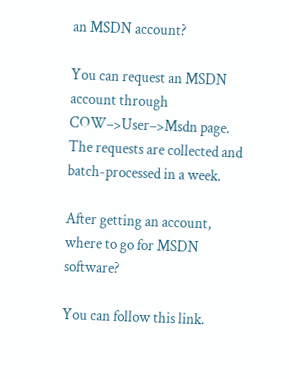an MSDN account?

You can request an MSDN account through COW–>User–>Msdn page. The requests are collected and batch-processed in a week.

After getting an account, where to go for MSDN software?

You can follow this link.